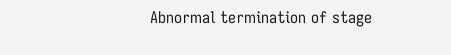Abnormal termination of stage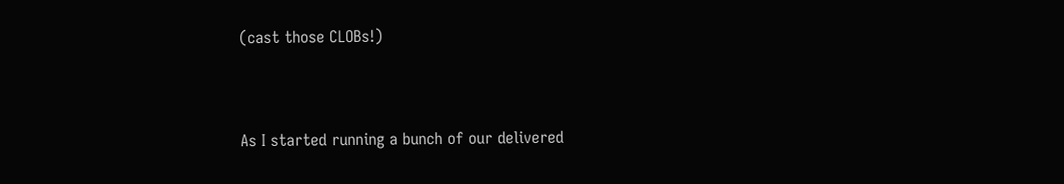(cast those CLOBs!)


As I started running a bunch of our delivered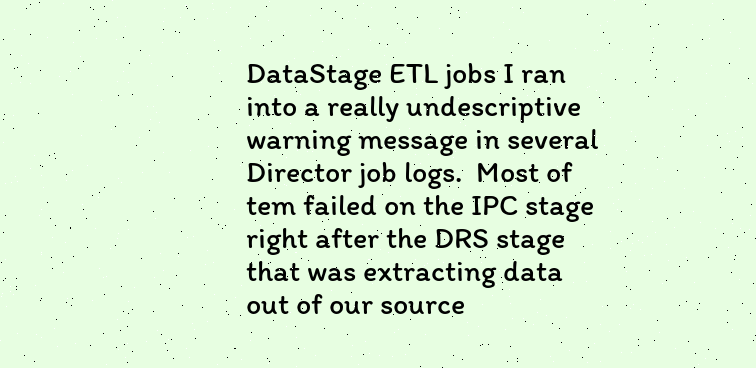DataStage ETL jobs I ran into a really undescriptive warning message in several Director job logs.  Most of tem failed on the IPC stage right after the DRS stage that was extracting data out of our source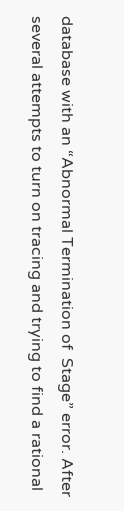database with an “Abnormal Termination of  Stage” error. After several attempts to turn on tracing and trying to find a rational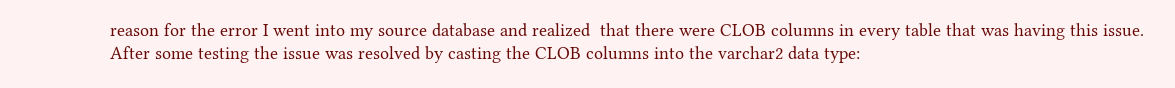reason for the error I went into my source database and realized  that there were CLOB columns in every table that was having this issue. After some testing the issue was resolved by casting the CLOB columns into the varchar2 data type: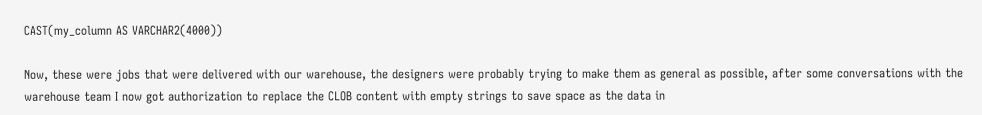CAST(my_column AS VARCHAR2(4000))

Now, these were jobs that were delivered with our warehouse, the designers were probably trying to make them as general as possible, after some conversations with the warehouse team I now got authorization to replace the CLOB content with empty strings to save space as the data in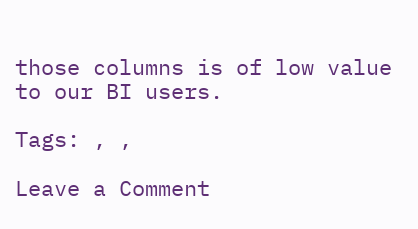those columns is of low value to our BI users.

Tags: , ,

Leave a Comment